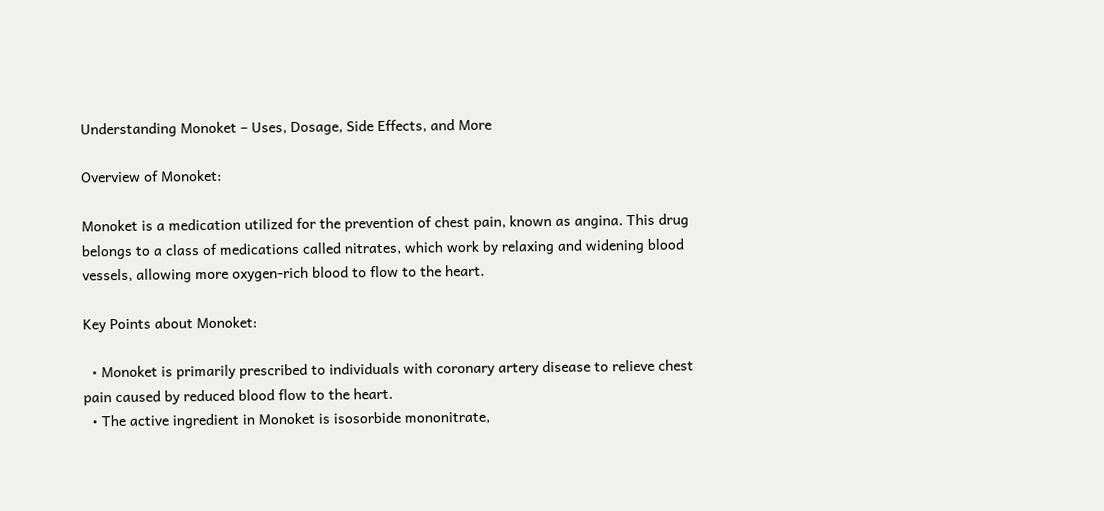Understanding Monoket – Uses, Dosage, Side Effects, and More

Overview of Monoket:

Monoket is a medication utilized for the prevention of chest pain, known as angina. This drug belongs to a class of medications called nitrates, which work by relaxing and widening blood vessels, allowing more oxygen-rich blood to flow to the heart.

Key Points about Monoket:

  • Monoket is primarily prescribed to individuals with coronary artery disease to relieve chest pain caused by reduced blood flow to the heart.
  • The active ingredient in Monoket is isosorbide mononitrate,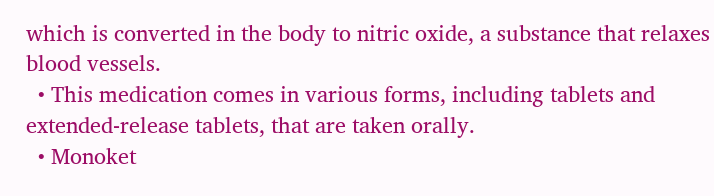which is converted in the body to nitric oxide, a substance that relaxes blood vessels.
  • This medication comes in various forms, including tablets and extended-release tablets, that are taken orally.
  • Monoket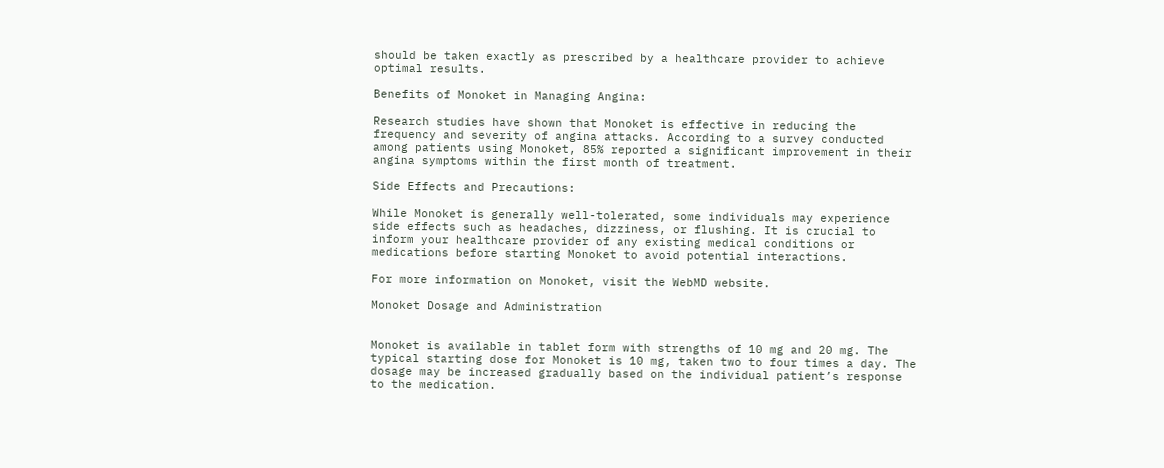should be taken exactly as prescribed by a healthcare provider to achieve optimal results.

Benefits of Monoket in Managing Angina:

Research studies have shown that Monoket is effective in reducing the frequency and severity of angina attacks. According to a survey conducted among patients using Monoket, 85% reported a significant improvement in their angina symptoms within the first month of treatment.

Side Effects and Precautions:

While Monoket is generally well-tolerated, some individuals may experience side effects such as headaches, dizziness, or flushing. It is crucial to inform your healthcare provider of any existing medical conditions or medications before starting Monoket to avoid potential interactions.

For more information on Monoket, visit the WebMD website.

Monoket Dosage and Administration


Monoket is available in tablet form with strengths of 10 mg and 20 mg. The typical starting dose for Monoket is 10 mg, taken two to four times a day. The dosage may be increased gradually based on the individual patient’s response to the medication.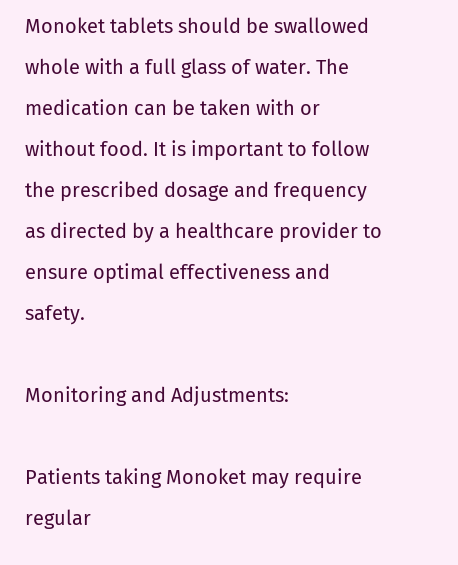Monoket tablets should be swallowed whole with a full glass of water. The medication can be taken with or without food. It is important to follow the prescribed dosage and frequency as directed by a healthcare provider to ensure optimal effectiveness and safety.

Monitoring and Adjustments:

Patients taking Monoket may require regular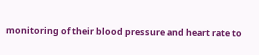monitoring of their blood pressure and heart rate to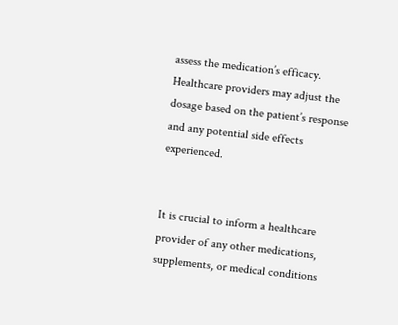assess the medication’s efficacy. Healthcare providers may adjust the dosage based on the patient’s response and any potential side effects experienced.


It is crucial to inform a healthcare provider of any other medications, supplements, or medical conditions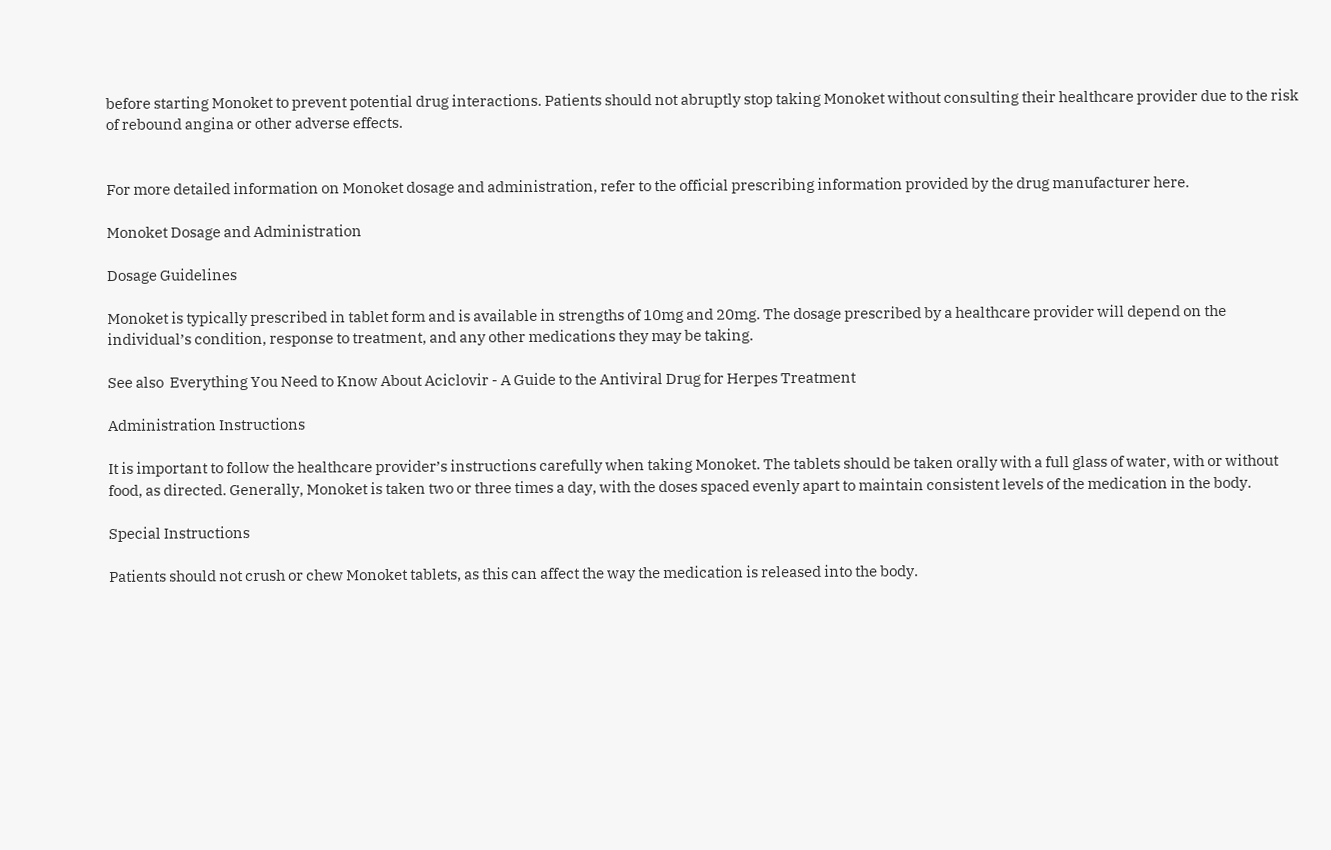before starting Monoket to prevent potential drug interactions. Patients should not abruptly stop taking Monoket without consulting their healthcare provider due to the risk of rebound angina or other adverse effects.


For more detailed information on Monoket dosage and administration, refer to the official prescribing information provided by the drug manufacturer here.

Monoket Dosage and Administration

Dosage Guidelines

Monoket is typically prescribed in tablet form and is available in strengths of 10mg and 20mg. The dosage prescribed by a healthcare provider will depend on the individual’s condition, response to treatment, and any other medications they may be taking.

See also  Everything You Need to Know About Aciclovir - A Guide to the Antiviral Drug for Herpes Treatment

Administration Instructions

It is important to follow the healthcare provider’s instructions carefully when taking Monoket. The tablets should be taken orally with a full glass of water, with or without food, as directed. Generally, Monoket is taken two or three times a day, with the doses spaced evenly apart to maintain consistent levels of the medication in the body.

Special Instructions

Patients should not crush or chew Monoket tablets, as this can affect the way the medication is released into the body.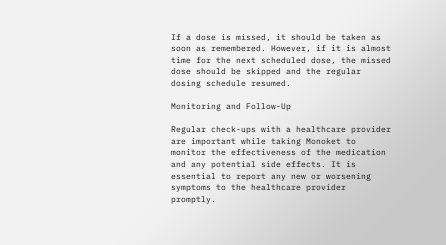If a dose is missed, it should be taken as soon as remembered. However, if it is almost time for the next scheduled dose, the missed dose should be skipped and the regular dosing schedule resumed.

Monitoring and Follow-Up

Regular check-ups with a healthcare provider are important while taking Monoket to monitor the effectiveness of the medication and any potential side effects. It is essential to report any new or worsening symptoms to the healthcare provider promptly.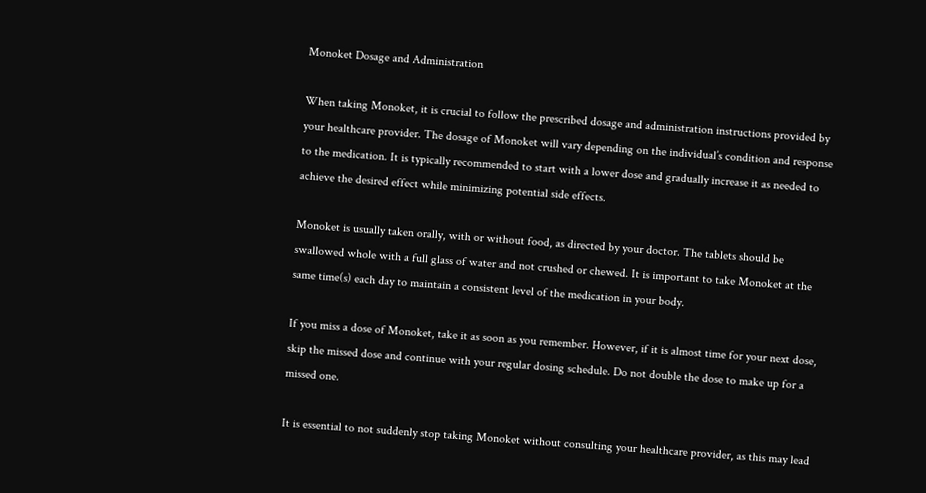Monoket Dosage and Administration

When taking Monoket, it is crucial to follow the prescribed dosage and administration instructions provided by your healthcare provider. The dosage of Monoket will vary depending on the individual’s condition and response to the medication. It is typically recommended to start with a lower dose and gradually increase it as needed to achieve the desired effect while minimizing potential side effects.

Monoket is usually taken orally, with or without food, as directed by your doctor. The tablets should be swallowed whole with a full glass of water and not crushed or chewed. It is important to take Monoket at the same time(s) each day to maintain a consistent level of the medication in your body.

If you miss a dose of Monoket, take it as soon as you remember. However, if it is almost time for your next dose, skip the missed dose and continue with your regular dosing schedule. Do not double the dose to make up for a missed one.

It is essential to not suddenly stop taking Monoket without consulting your healthcare provider, as this may lead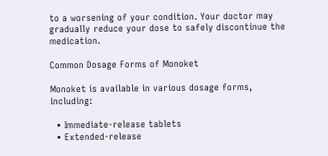to a worsening of your condition. Your doctor may gradually reduce your dose to safely discontinue the medication.

Common Dosage Forms of Monoket

Monoket is available in various dosage forms, including:

  • Immediate-release tablets
  • Extended-release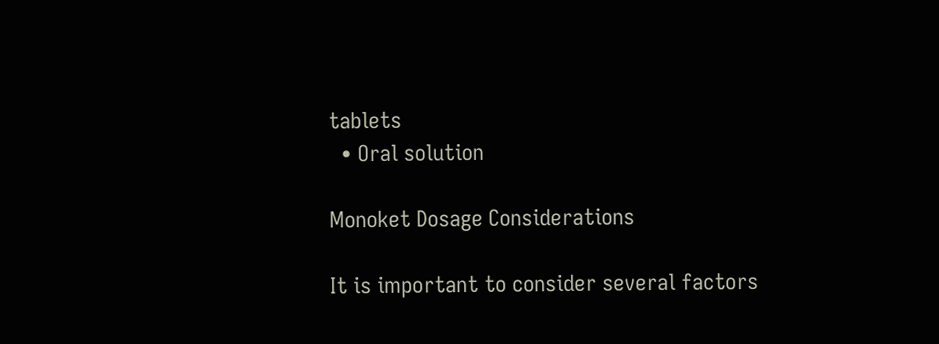tablets
  • Oral solution

Monoket Dosage Considerations

It is important to consider several factors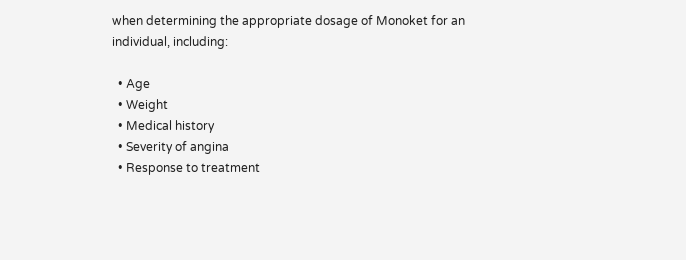when determining the appropriate dosage of Monoket for an individual, including:

  • Age
  • Weight
  • Medical history
  • Severity of angina
  • Response to treatment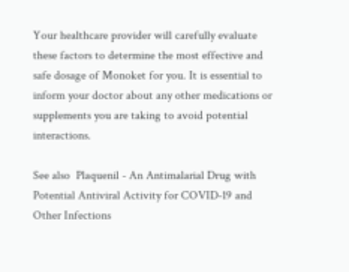Your healthcare provider will carefully evaluate these factors to determine the most effective and safe dosage of Monoket for you. It is essential to inform your doctor about any other medications or supplements you are taking to avoid potential interactions.

See also  Plaquenil - An Antimalarial Drug with Potential Antiviral Activity for COVID-19 and Other Infections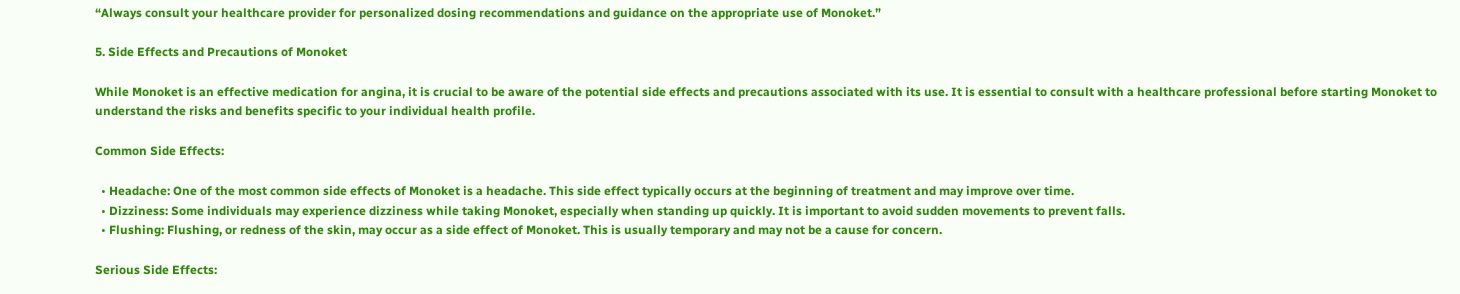“Always consult your healthcare provider for personalized dosing recommendations and guidance on the appropriate use of Monoket.”

5. Side Effects and Precautions of Monoket

While Monoket is an effective medication for angina, it is crucial to be aware of the potential side effects and precautions associated with its use. It is essential to consult with a healthcare professional before starting Monoket to understand the risks and benefits specific to your individual health profile.

Common Side Effects:

  • Headache: One of the most common side effects of Monoket is a headache. This side effect typically occurs at the beginning of treatment and may improve over time.
  • Dizziness: Some individuals may experience dizziness while taking Monoket, especially when standing up quickly. It is important to avoid sudden movements to prevent falls.
  • Flushing: Flushing, or redness of the skin, may occur as a side effect of Monoket. This is usually temporary and may not be a cause for concern.

Serious Side Effects: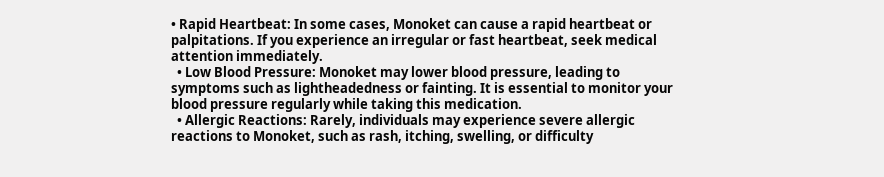• Rapid Heartbeat: In some cases, Monoket can cause a rapid heartbeat or palpitations. If you experience an irregular or fast heartbeat, seek medical attention immediately.
  • Low Blood Pressure: Monoket may lower blood pressure, leading to symptoms such as lightheadedness or fainting. It is essential to monitor your blood pressure regularly while taking this medication.
  • Allergic Reactions: Rarely, individuals may experience severe allergic reactions to Monoket, such as rash, itching, swelling, or difficulty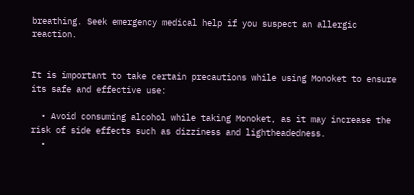breathing. Seek emergency medical help if you suspect an allergic reaction.


It is important to take certain precautions while using Monoket to ensure its safe and effective use:

  • Avoid consuming alcohol while taking Monoket, as it may increase the risk of side effects such as dizziness and lightheadedness.
  •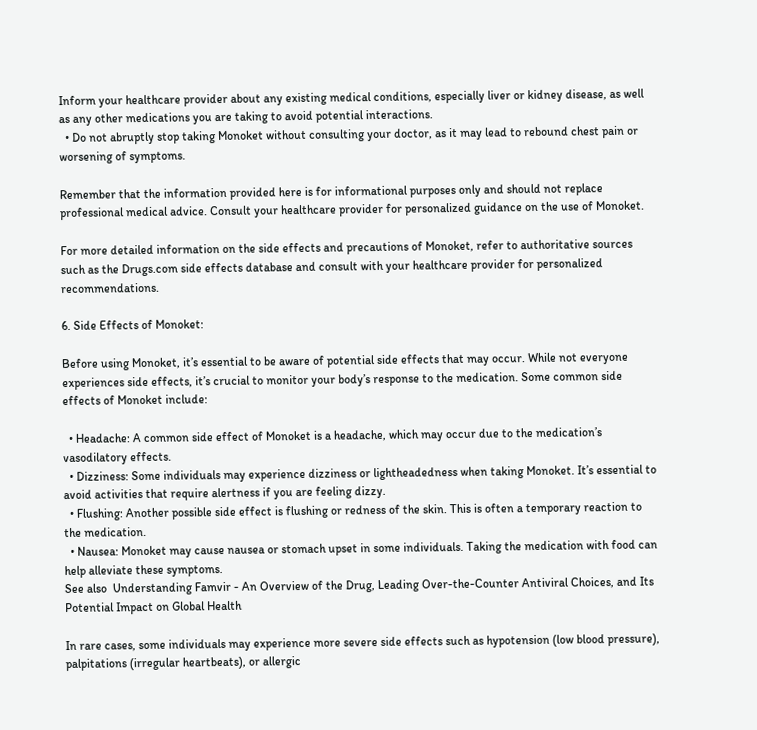Inform your healthcare provider about any existing medical conditions, especially liver or kidney disease, as well as any other medications you are taking to avoid potential interactions.
  • Do not abruptly stop taking Monoket without consulting your doctor, as it may lead to rebound chest pain or worsening of symptoms.

Remember that the information provided here is for informational purposes only and should not replace professional medical advice. Consult your healthcare provider for personalized guidance on the use of Monoket.

For more detailed information on the side effects and precautions of Monoket, refer to authoritative sources such as the Drugs.com side effects database and consult with your healthcare provider for personalized recommendations.

6. Side Effects of Monoket:

Before using Monoket, it’s essential to be aware of potential side effects that may occur. While not everyone experiences side effects, it’s crucial to monitor your body’s response to the medication. Some common side effects of Monoket include:

  • Headache: A common side effect of Monoket is a headache, which may occur due to the medication’s vasodilatory effects.
  • Dizziness: Some individuals may experience dizziness or lightheadedness when taking Monoket. It’s essential to avoid activities that require alertness if you are feeling dizzy.
  • Flushing: Another possible side effect is flushing or redness of the skin. This is often a temporary reaction to the medication.
  • Nausea: Monoket may cause nausea or stomach upset in some individuals. Taking the medication with food can help alleviate these symptoms.
See also  Understanding Famvir - An Overview of the Drug, Leading Over-the-Counter Antiviral Choices, and Its Potential Impact on Global Health

In rare cases, some individuals may experience more severe side effects such as hypotension (low blood pressure), palpitations (irregular heartbeats), or allergic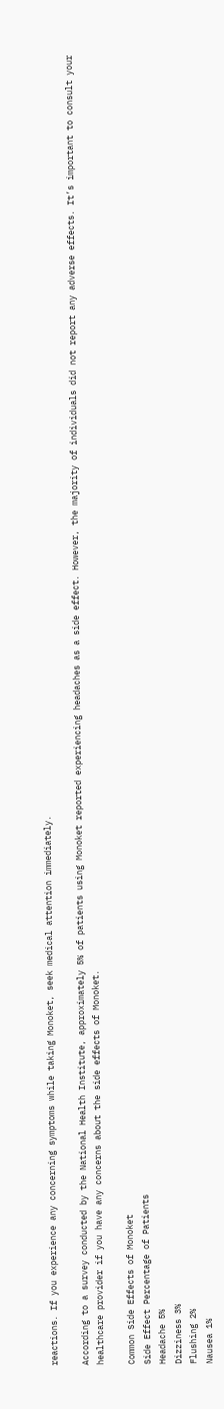reactions. If you experience any concerning symptoms while taking Monoket, seek medical attention immediately.

According to a survey conducted by the National Health Institute, approximately 5% of patients using Monoket reported experiencing headaches as a side effect. However, the majority of individuals did not report any adverse effects. It’s important to consult your healthcare provider if you have any concerns about the side effects of Monoket.

Common Side Effects of Monoket
Side Effect Percentage of Patients
Headache 5%
Dizziness 3%
Flushing 2%
Nausea 1%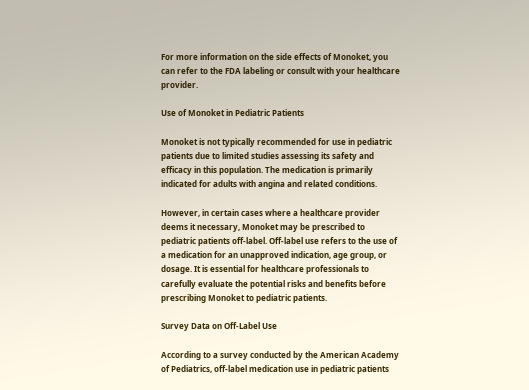For more information on the side effects of Monoket, you can refer to the FDA labeling or consult with your healthcare provider.

Use of Monoket in Pediatric Patients

Monoket is not typically recommended for use in pediatric patients due to limited studies assessing its safety and efficacy in this population. The medication is primarily indicated for adults with angina and related conditions.

However, in certain cases where a healthcare provider deems it necessary, Monoket may be prescribed to pediatric patients off-label. Off-label use refers to the use of a medication for an unapproved indication, age group, or dosage. It is essential for healthcare professionals to carefully evaluate the potential risks and benefits before prescribing Monoket to pediatric patients.

Survey Data on Off-Label Use

According to a survey conducted by the American Academy of Pediatrics, off-label medication use in pediatric patients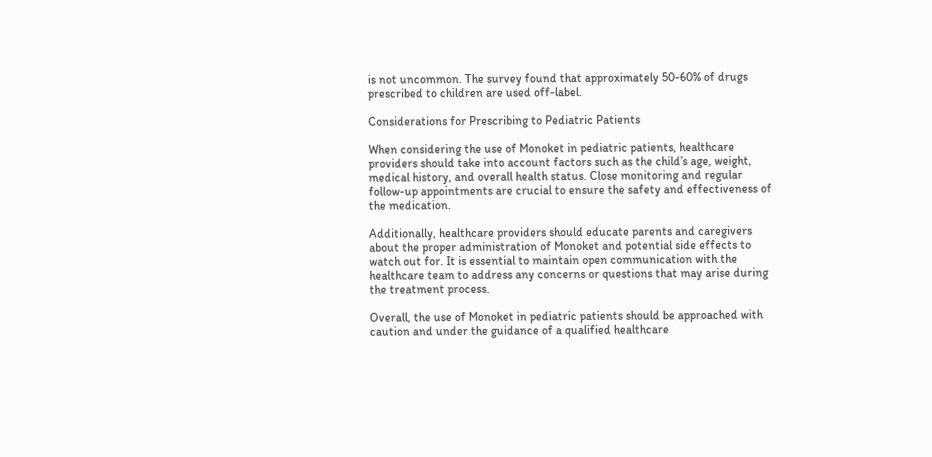is not uncommon. The survey found that approximately 50-60% of drugs prescribed to children are used off-label.

Considerations for Prescribing to Pediatric Patients

When considering the use of Monoket in pediatric patients, healthcare providers should take into account factors such as the child’s age, weight, medical history, and overall health status. Close monitoring and regular follow-up appointments are crucial to ensure the safety and effectiveness of the medication.

Additionally, healthcare providers should educate parents and caregivers about the proper administration of Monoket and potential side effects to watch out for. It is essential to maintain open communication with the healthcare team to address any concerns or questions that may arise during the treatment process.

Overall, the use of Monoket in pediatric patients should be approached with caution and under the guidance of a qualified healthcare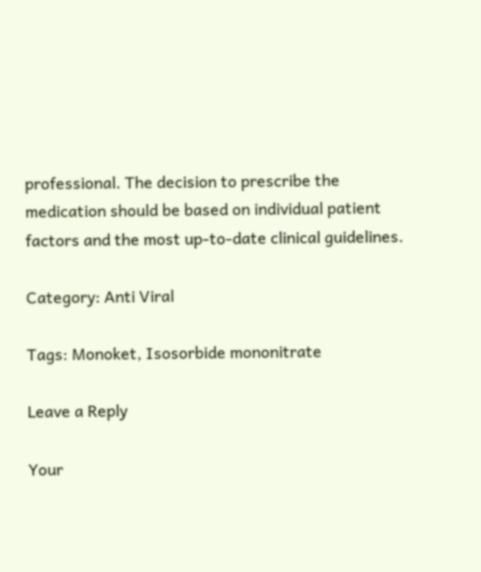professional. The decision to prescribe the medication should be based on individual patient factors and the most up-to-date clinical guidelines.

Category: Anti Viral

Tags: Monoket, Isosorbide mononitrate

Leave a Reply

Your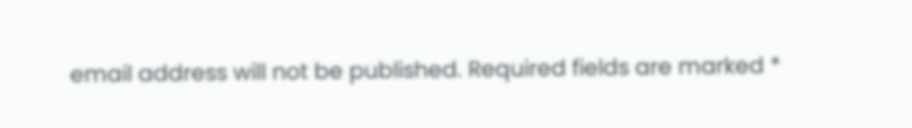email address will not be published. Required fields are marked *